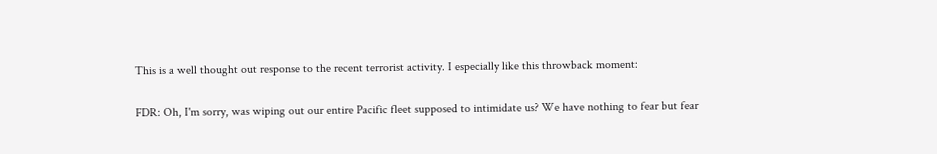This is a well thought out response to the recent terrorist activity. I especially like this throwback moment:

FDR: Oh, I'm sorry, was wiping out our entire Pacific fleet supposed to intimidate us? We have nothing to fear but fear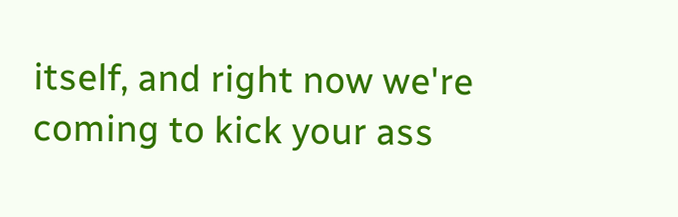itself, and right now we're coming to kick your ass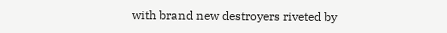with brand new destroyers riveted by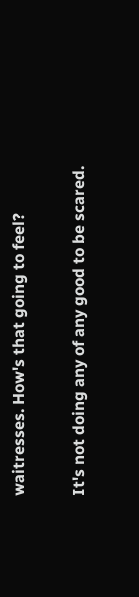waitresses. How's that going to feel?

It's not doing any of any good to be scared.